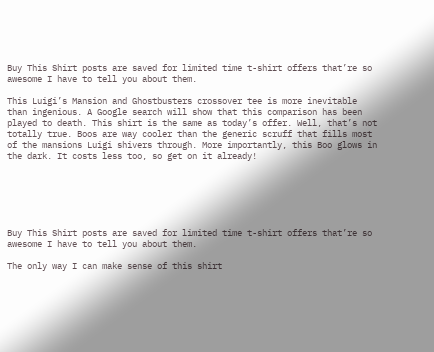Buy This Shirt posts are saved for limited time t-shirt offers that’re so awesome I have to tell you about them.

This Luigi’s Mansion and Ghostbusters crossover tee is more inevitable than ingenious. A Google search will show that this comparison has been played to death. This shirt is the same as today’s offer. Well, that’s not totally true. Boos are way cooler than the generic scruff that fills most of the mansions Luigi shivers through. More importantly, this Boo glows in the dark. It costs less too, so get on it already!






Buy This Shirt posts are saved for limited time t-shirt offers that’re so awesome I have to tell you about them.

The only way I can make sense of this shirt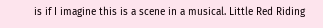is if I imagine this is a scene in a musical. Little Red Riding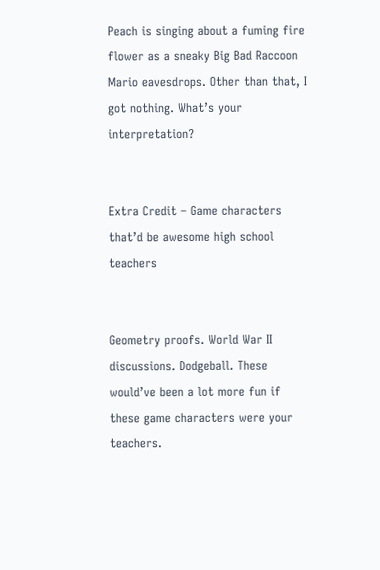Peach is singing about a fuming fire flower as a sneaky Big Bad Raccoon Mario eavesdrops. Other than that, I got nothing. What’s your interpretation?


Extra Credit – Game characters that’d be awesome high school teachers


Geometry proofs. World War II discussions. Dodgeball. These would’ve been a lot more fun if these game characters were your teachers.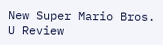New Super Mario Bros. U Review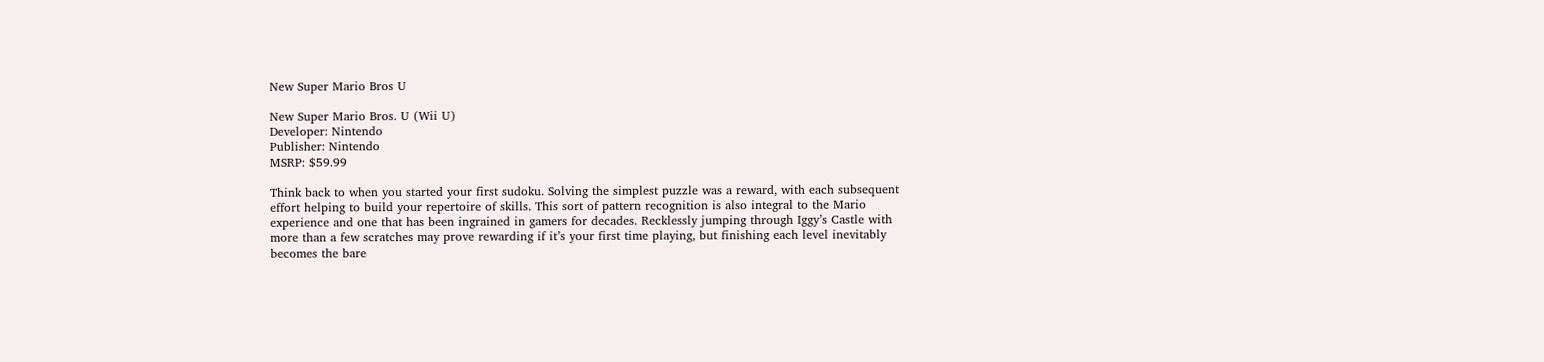New Super Mario Bros U

New Super Mario Bros. U (Wii U)
Developer: Nintendo
Publisher: Nintendo
MSRP: $59.99

Think back to when you started your first sudoku. Solving the simplest puzzle was a reward, with each subsequent effort helping to build your repertoire of skills. This sort of pattern recognition is also integral to the Mario experience and one that has been ingrained in gamers for decades. Recklessly jumping through Iggy’s Castle with more than a few scratches may prove rewarding if it’s your first time playing, but finishing each level inevitably becomes the bare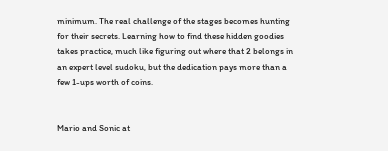minimum. The real challenge of the stages becomes hunting for their secrets. Learning how to find these hidden goodies takes practice, much like figuring out where that 2 belongs in an expert level sudoku, but the dedication pays more than a few 1-ups worth of coins.


Mario and Sonic at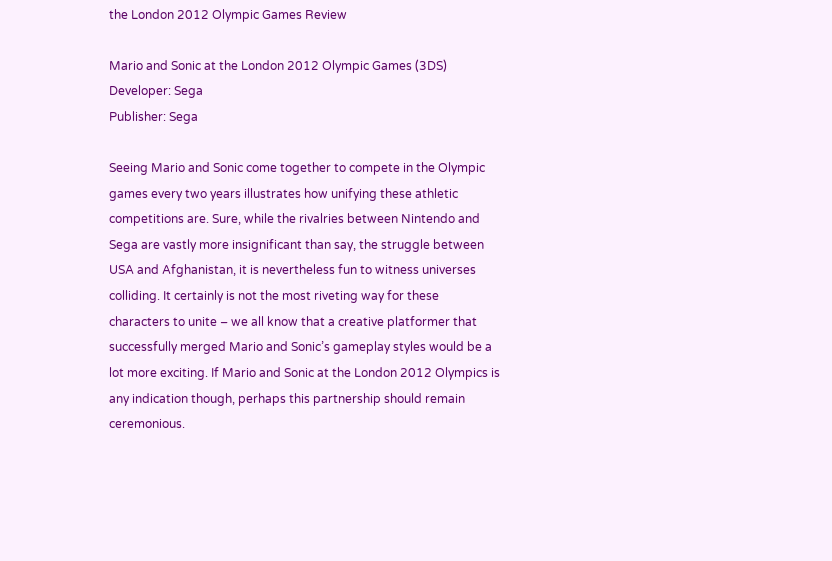the London 2012 Olympic Games Review

Mario and Sonic at the London 2012 Olympic Games (3DS)
Developer: Sega
Publisher: Sega

Seeing Mario and Sonic come together to compete in the Olympic games every two years illustrates how unifying these athletic competitions are. Sure, while the rivalries between Nintendo and Sega are vastly more insignificant than say, the struggle between USA and Afghanistan, it is nevertheless fun to witness universes colliding. It certainly is not the most riveting way for these characters to unite – we all know that a creative platformer that successfully merged Mario and Sonic’s gameplay styles would be a lot more exciting. If Mario and Sonic at the London 2012 Olympics is any indication though, perhaps this partnership should remain ceremonious.